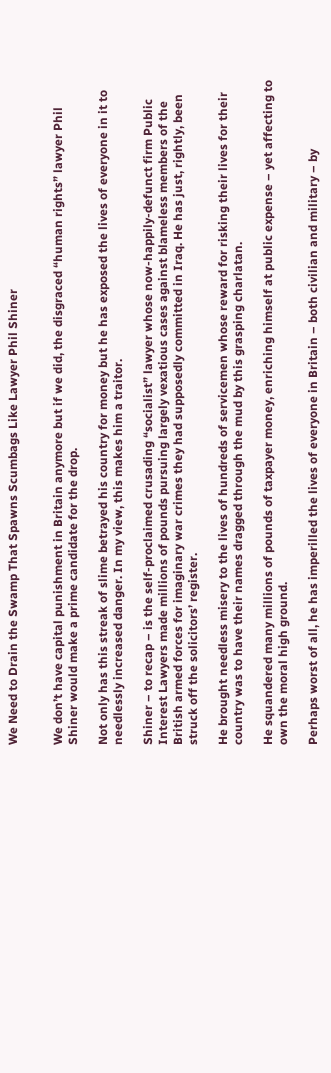We Need to Drain the Swamp That Spawns Scumbags Like Lawyer Phil Shiner


We don’t have capital punishment in Britain anymore but if we did, the disgraced “human rights” lawyer Phil Shiner would make a prime candidate for the drop.

Not only has this streak of slime betrayed his country for money but he has exposed the lives of everyone in it to needlessly increased danger. In my view, this makes him a traitor.

Shiner – to recap – is the self-proclaimed crusading “socialist” lawyer whose now-happily-defunct firm Public Interest Lawyers made millions of pounds pursuing largely vexatious cases against blameless members of the British armed forces for imaginary war crimes they had supposedly committed in Iraq. He has just, rightly, been struck off the solicitors’ register.

He brought needless misery to the lives of hundreds of servicemen whose reward for risking their lives for their country was to have their names dragged through the mud by this grasping charlatan.

He squandered many millions of pounds of taxpayer money, enriching himself at public expense – yet affecting to own the moral high ground.

Perhaps worst of all, he has imperilled the lives of everyone in Britain – both civilian and military – by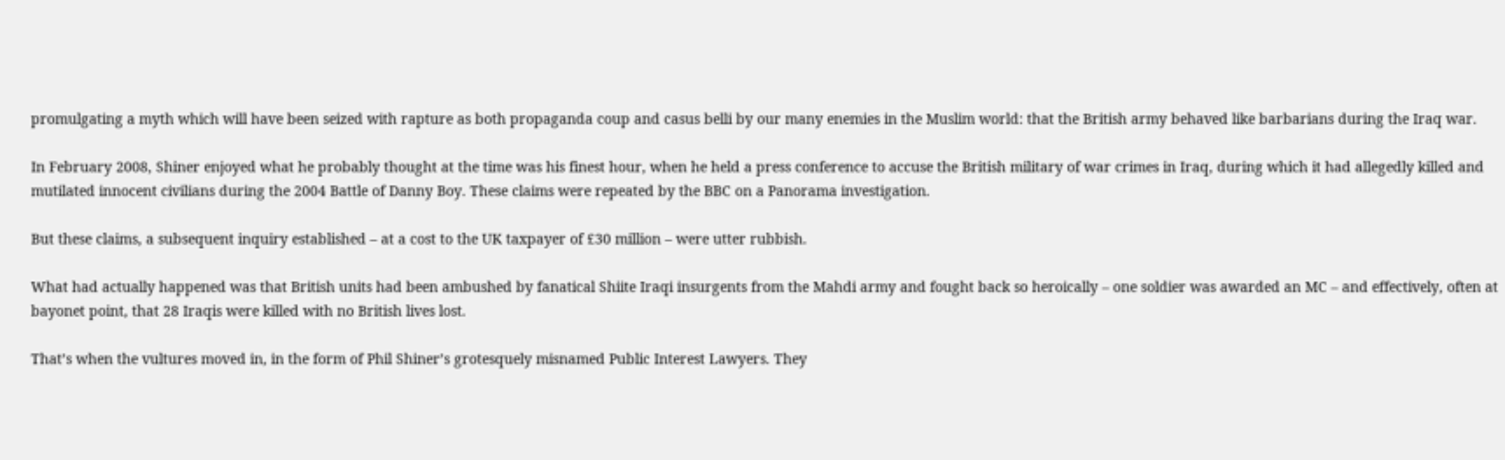promulgating a myth which will have been seized with rapture as both propaganda coup and casus belli by our many enemies in the Muslim world: that the British army behaved like barbarians during the Iraq war.

In February 2008, Shiner enjoyed what he probably thought at the time was his finest hour, when he held a press conference to accuse the British military of war crimes in Iraq, during which it had allegedly killed and mutilated innocent civilians during the 2004 Battle of Danny Boy. These claims were repeated by the BBC on a Panorama investigation.

But these claims, a subsequent inquiry established – at a cost to the UK taxpayer of £30 million – were utter rubbish.

What had actually happened was that British units had been ambushed by fanatical Shiite Iraqi insurgents from the Mahdi army and fought back so heroically – one soldier was awarded an MC – and effectively, often at bayonet point, that 28 Iraqis were killed with no British lives lost.

That’s when the vultures moved in, in the form of Phil Shiner’s grotesquely misnamed Public Interest Lawyers. They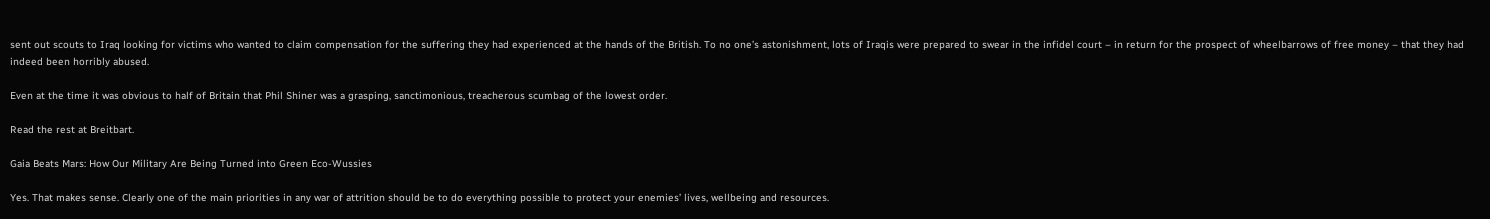sent out scouts to Iraq looking for victims who wanted to claim compensation for the suffering they had experienced at the hands of the British. To no one’s astonishment, lots of Iraqis were prepared to swear in the infidel court – in return for the prospect of wheelbarrows of free money – that they had indeed been horribly abused.

Even at the time it was obvious to half of Britain that Phil Shiner was a grasping, sanctimonious, treacherous scumbag of the lowest order.

Read the rest at Breitbart.

Gaia Beats Mars: How Our Military Are Being Turned into Green Eco-Wussies

Yes. That makes sense. Clearly one of the main priorities in any war of attrition should be to do everything possible to protect your enemies’ lives, wellbeing and resources.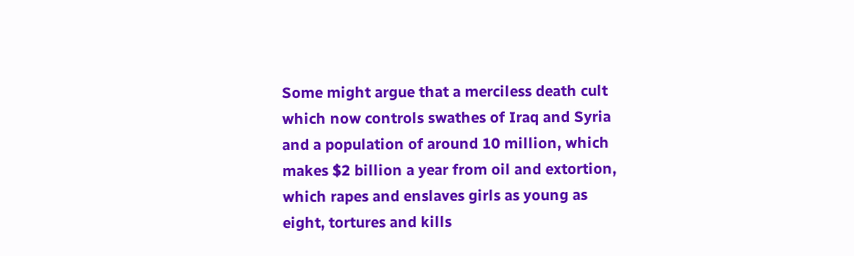Some might argue that a merciless death cult which now controls swathes of Iraq and Syria and a population of around 10 million, which makes $2 billion a year from oil and extortion, which rapes and enslaves girls as young as eight, tortures and kills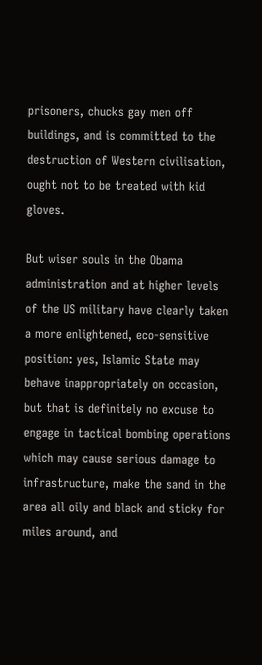prisoners, chucks gay men off buildings, and is committed to the destruction of Western civilisation, ought not to be treated with kid gloves.

But wiser souls in the Obama administration and at higher levels of the US military have clearly taken a more enlightened, eco-sensitive position: yes, Islamic State may behave inappropriately on occasion, but that is definitely no excuse to engage in tactical bombing operations which may cause serious damage to infrastructure, make the sand in the area all oily and black and sticky for miles around, and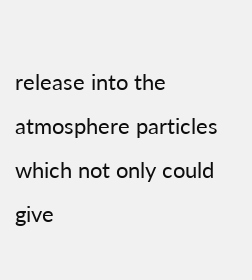release into the atmosphere particles which not only could give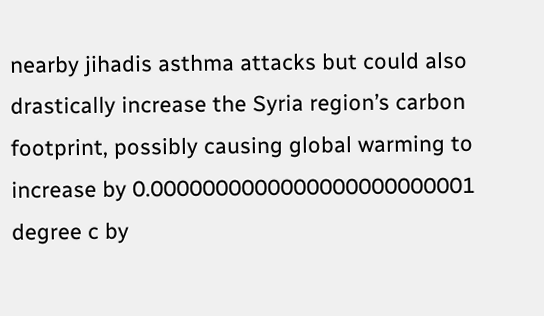nearby jihadis asthma attacks but could also drastically increase the Syria region’s carbon footprint, possibly causing global warming to increase by 0.0000000000000000000000001 degree c by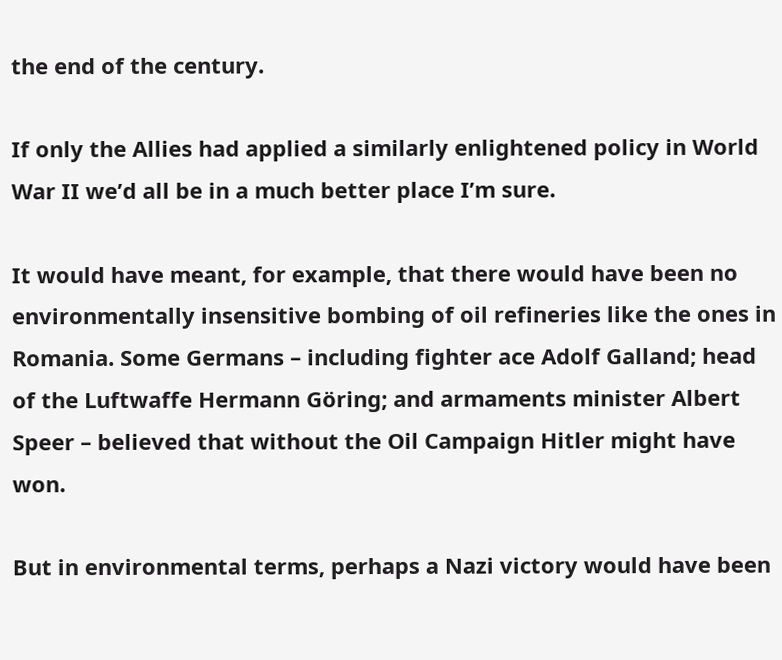the end of the century.

If only the Allies had applied a similarly enlightened policy in World War II we’d all be in a much better place I’m sure.

It would have meant, for example, that there would have been no environmentally insensitive bombing of oil refineries like the ones in Romania. Some Germans – including fighter ace Adolf Galland; head of the Luftwaffe Hermann Göring; and armaments minister Albert Speer – believed that without the Oil Campaign Hitler might have won.

But in environmental terms, perhaps a Nazi victory would have been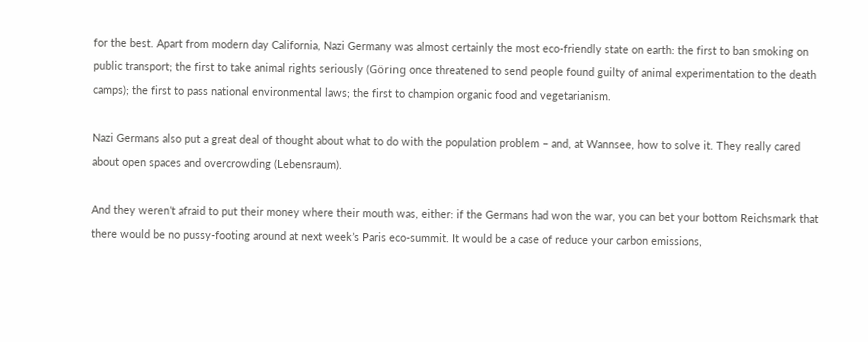for the best. Apart from modern day California, Nazi Germany was almost certainly the most eco-friendly state on earth: the first to ban smoking on public transport; the first to take animal rights seriously (Göring once threatened to send people found guilty of animal experimentation to the death camps); the first to pass national environmental laws; the first to champion organic food and vegetarianism.

Nazi Germans also put a great deal of thought about what to do with the population problem – and, at Wannsee, how to solve it. They really cared about open spaces and overcrowding (Lebensraum).

And they weren’t afraid to put their money where their mouth was, either: if the Germans had won the war, you can bet your bottom Reichsmark that there would be no pussy-footing around at next week’s Paris eco-summit. It would be a case of reduce your carbon emissions,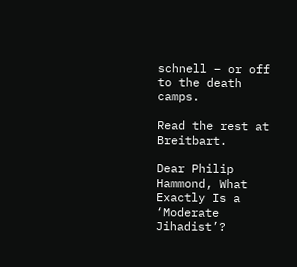schnell – or off to the death camps.

Read the rest at Breitbart.

Dear Philip Hammond, What Exactly Is a ‘Moderate Jihadist’?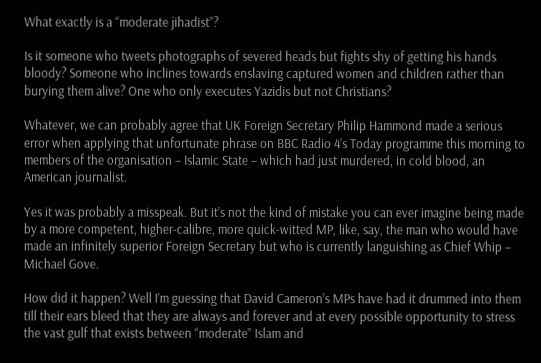What exactly is a “moderate jihadist”?

Is it someone who tweets photographs of severed heads but fights shy of getting his hands bloody? Someone who inclines towards enslaving captured women and children rather than burying them alive? One who only executes Yazidis but not Christians?

Whatever, we can probably agree that UK Foreign Secretary Philip Hammond made a serious error when applying that unfortunate phrase on BBC Radio 4’s Today programme this morning to members of the organisation – Islamic State – which had just murdered, in cold blood, an American journalist.

Yes it was probably a misspeak. But it’s not the kind of mistake you can ever imagine being made by a more competent, higher-calibre, more quick-witted MP, like, say, the man who would have made an infinitely superior Foreign Secretary but who is currently languishing as Chief Whip – Michael Gove.

How did it happen? Well I’m guessing that David Cameron’s MPs have had it drummed into them till their ears bleed that they are always and forever and at every possible opportunity to stress the vast gulf that exists between “moderate” Islam and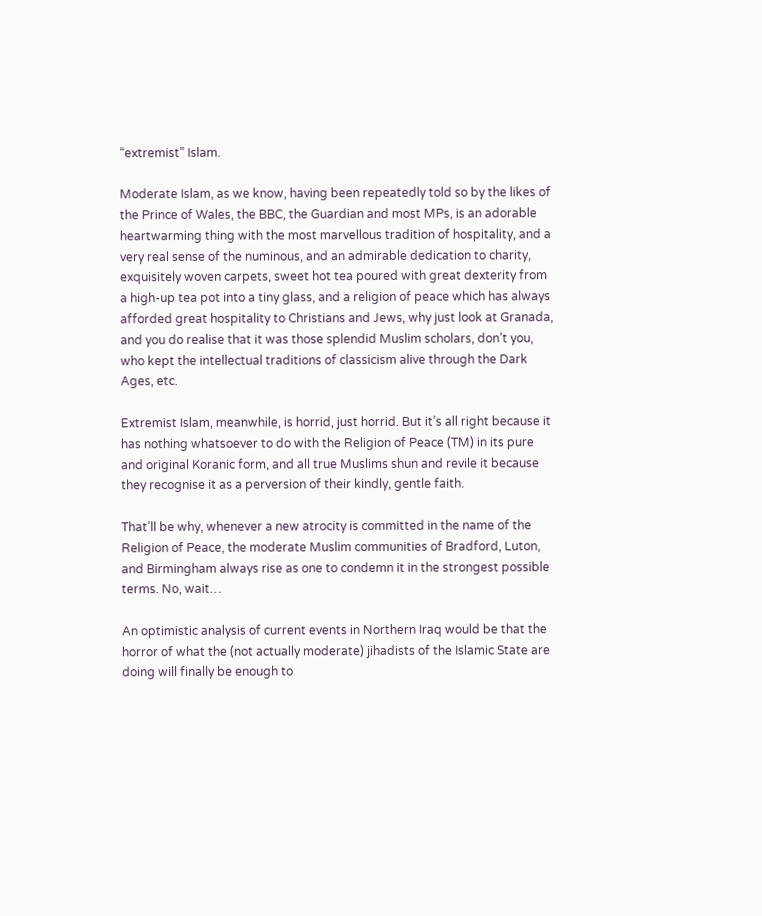“extremist” Islam.

Moderate Islam, as we know, having been repeatedly told so by the likes of the Prince of Wales, the BBC, the Guardian and most MPs, is an adorable heartwarming thing with the most marvellous tradition of hospitality, and a very real sense of the numinous, and an admirable dedication to charity, exquisitely woven carpets, sweet hot tea poured with great dexterity from a high-up tea pot into a tiny glass, and a religion of peace which has always afforded great hospitality to Christians and Jews, why just look at Granada, and you do realise that it was those splendid Muslim scholars, don’t you, who kept the intellectual traditions of classicism alive through the Dark Ages, etc.

Extremist Islam, meanwhile, is horrid, just horrid. But it’s all right because it has nothing whatsoever to do with the Religion of Peace (TM) in its pure and original Koranic form, and all true Muslims shun and revile it because they recognise it as a perversion of their kindly, gentle faith.

That’ll be why, whenever a new atrocity is committed in the name of the Religion of Peace, the moderate Muslim communities of Bradford, Luton, and Birmingham always rise as one to condemn it in the strongest possible terms. No, wait…

An optimistic analysis of current events in Northern Iraq would be that the horror of what the (not actually moderate) jihadists of the Islamic State are doing will finally be enough to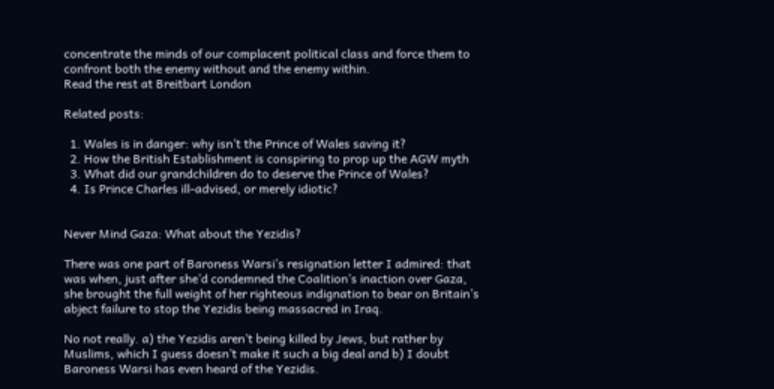concentrate the minds of our complacent political class and force them to confront both the enemy without and the enemy within.
Read the rest at Breitbart London

Related posts:

  1. Wales is in danger: why isn’t the Prince of Wales saving it?
  2. How the British Establishment is conspiring to prop up the AGW myth
  3. What did our grandchildren do to deserve the Prince of Wales?
  4. Is Prince Charles ill-advised, or merely idiotic?


Never Mind Gaza: What about the Yezidis?

There was one part of Baroness Warsi’s resignation letter I admired: that was when, just after she’d condemned the Coalition’s inaction over Gaza, she brought the full weight of her righteous indignation to bear on Britain’s abject failure to stop the Yezidis being massacred in Iraq.

No not really. a) the Yezidis aren’t being killed by Jews, but rather by Muslims, which I guess doesn’t make it such a big deal and b) I doubt Baroness Warsi has even heard of the Yezidis.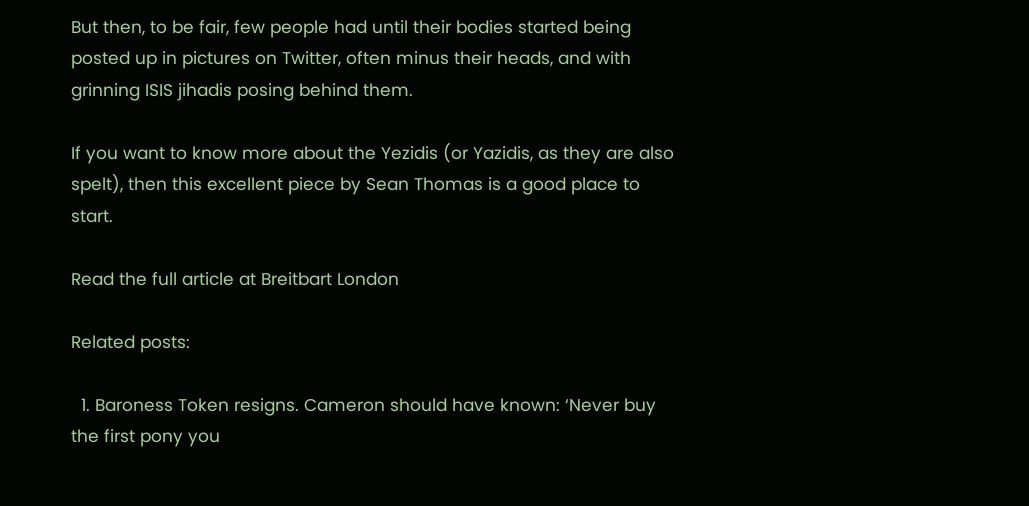But then, to be fair, few people had until their bodies started being posted up in pictures on Twitter, often minus their heads, and with grinning ISIS jihadis posing behind them.

If you want to know more about the Yezidis (or Yazidis, as they are also spelt), then this excellent piece by Sean Thomas is a good place to start.

Read the full article at Breitbart London

Related posts:

  1. Baroness Token resigns. Cameron should have known: ‘Never buy the first pony you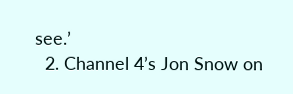see.’
  2. Channel 4’s Jon Snow on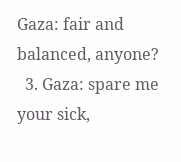Gaza: fair and balanced, anyone?
  3. Gaza: spare me your sick,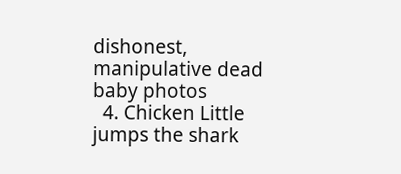dishonest, manipulative dead baby photos
  4. Chicken Little jumps the shark